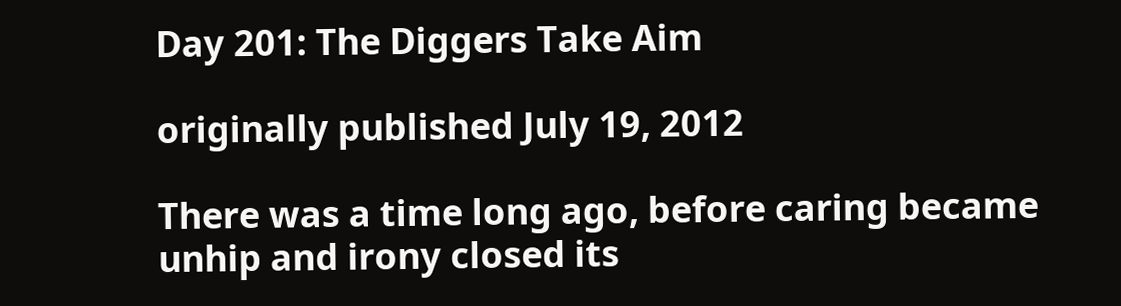Day 201: The Diggers Take Aim

originally published July 19, 2012

There was a time long ago, before caring became unhip and irony closed its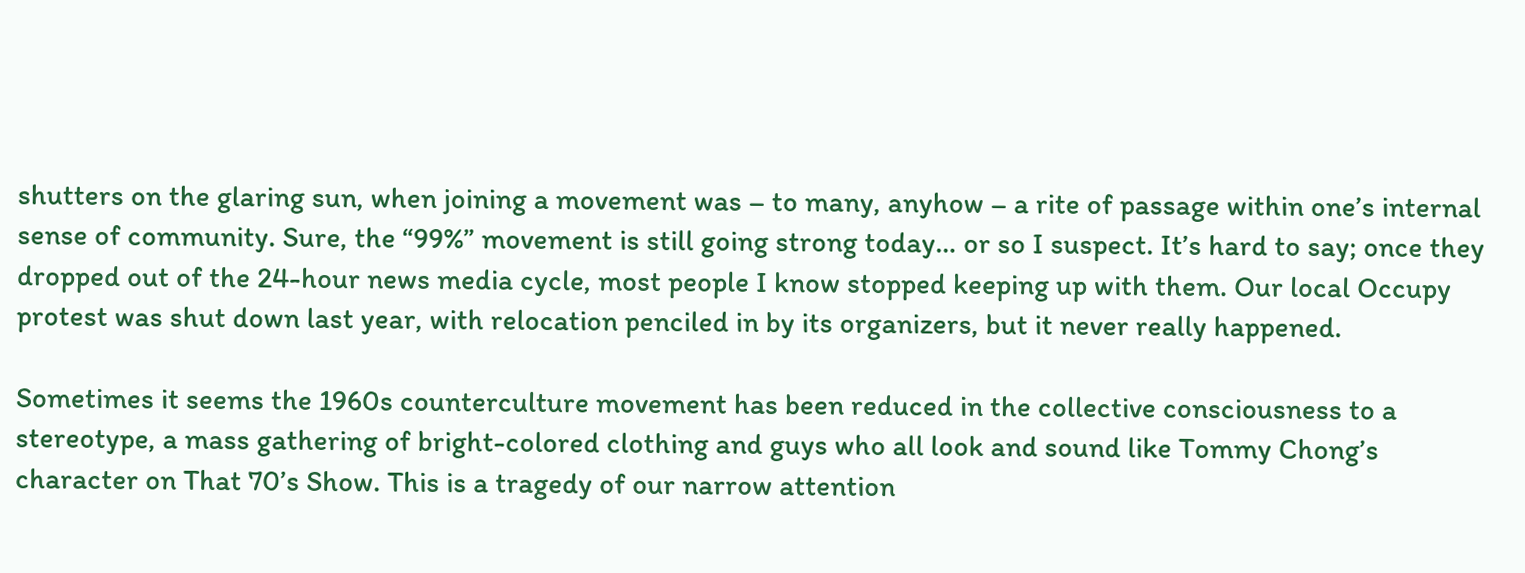shutters on the glaring sun, when joining a movement was – to many, anyhow – a rite of passage within one’s internal sense of community. Sure, the “99%” movement is still going strong today… or so I suspect. It’s hard to say; once they dropped out of the 24-hour news media cycle, most people I know stopped keeping up with them. Our local Occupy protest was shut down last year, with relocation penciled in by its organizers, but it never really happened.

Sometimes it seems the 1960s counterculture movement has been reduced in the collective consciousness to a stereotype, a mass gathering of bright-colored clothing and guys who all look and sound like Tommy Chong’s character on That 70’s Show. This is a tragedy of our narrow attention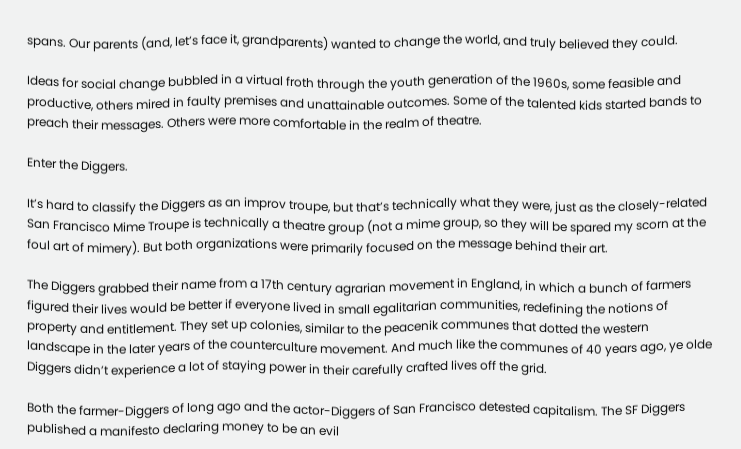spans. Our parents (and, let’s face it, grandparents) wanted to change the world, and truly believed they could.

Ideas for social change bubbled in a virtual froth through the youth generation of the 1960s, some feasible and productive, others mired in faulty premises and unattainable outcomes. Some of the talented kids started bands to preach their messages. Others were more comfortable in the realm of theatre.

Enter the Diggers.

It’s hard to classify the Diggers as an improv troupe, but that’s technically what they were, just as the closely-related San Francisco Mime Troupe is technically a theatre group (not a mime group, so they will be spared my scorn at the foul art of mimery). But both organizations were primarily focused on the message behind their art.

The Diggers grabbed their name from a 17th century agrarian movement in England, in which a bunch of farmers figured their lives would be better if everyone lived in small egalitarian communities, redefining the notions of property and entitlement. They set up colonies, similar to the peacenik communes that dotted the western landscape in the later years of the counterculture movement. And much like the communes of 40 years ago, ye olde Diggers didn’t experience a lot of staying power in their carefully crafted lives off the grid.

Both the farmer-Diggers of long ago and the actor-Diggers of San Francisco detested capitalism. The SF Diggers published a manifesto declaring money to be an evil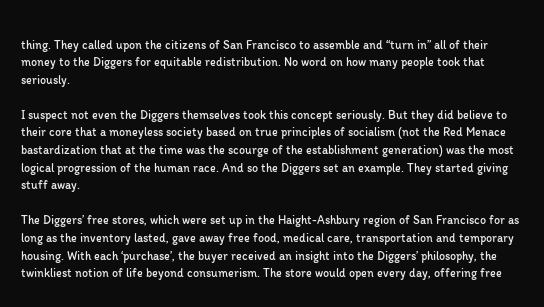thing. They called upon the citizens of San Francisco to assemble and “turn in” all of their money to the Diggers for equitable redistribution. No word on how many people took that seriously.

I suspect not even the Diggers themselves took this concept seriously. But they did believe to their core that a moneyless society based on true principles of socialism (not the Red Menace bastardization that at the time was the scourge of the establishment generation) was the most logical progression of the human race. And so the Diggers set an example. They started giving stuff away.

The Diggers’ free stores, which were set up in the Haight-Ashbury region of San Francisco for as long as the inventory lasted, gave away free food, medical care, transportation and temporary housing. With each ‘purchase’, the buyer received an insight into the Diggers’ philosophy, the twinkliest notion of life beyond consumerism. The store would open every day, offering free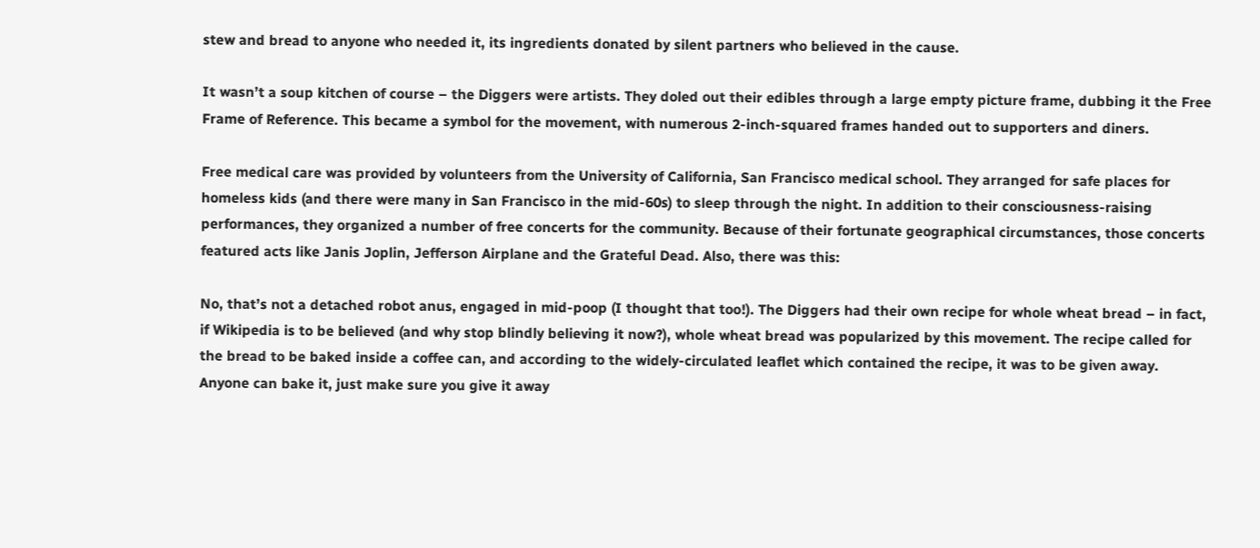stew and bread to anyone who needed it, its ingredients donated by silent partners who believed in the cause.

It wasn’t a soup kitchen of course – the Diggers were artists. They doled out their edibles through a large empty picture frame, dubbing it the Free Frame of Reference. This became a symbol for the movement, with numerous 2-inch-squared frames handed out to supporters and diners.

Free medical care was provided by volunteers from the University of California, San Francisco medical school. They arranged for safe places for homeless kids (and there were many in San Francisco in the mid-60s) to sleep through the night. In addition to their consciousness-raising performances, they organized a number of free concerts for the community. Because of their fortunate geographical circumstances, those concerts featured acts like Janis Joplin, Jefferson Airplane and the Grateful Dead. Also, there was this:

No, that’s not a detached robot anus, engaged in mid-poop (I thought that too!). The Diggers had their own recipe for whole wheat bread – in fact, if Wikipedia is to be believed (and why stop blindly believing it now?), whole wheat bread was popularized by this movement. The recipe called for the bread to be baked inside a coffee can, and according to the widely-circulated leaflet which contained the recipe, it was to be given away. Anyone can bake it, just make sure you give it away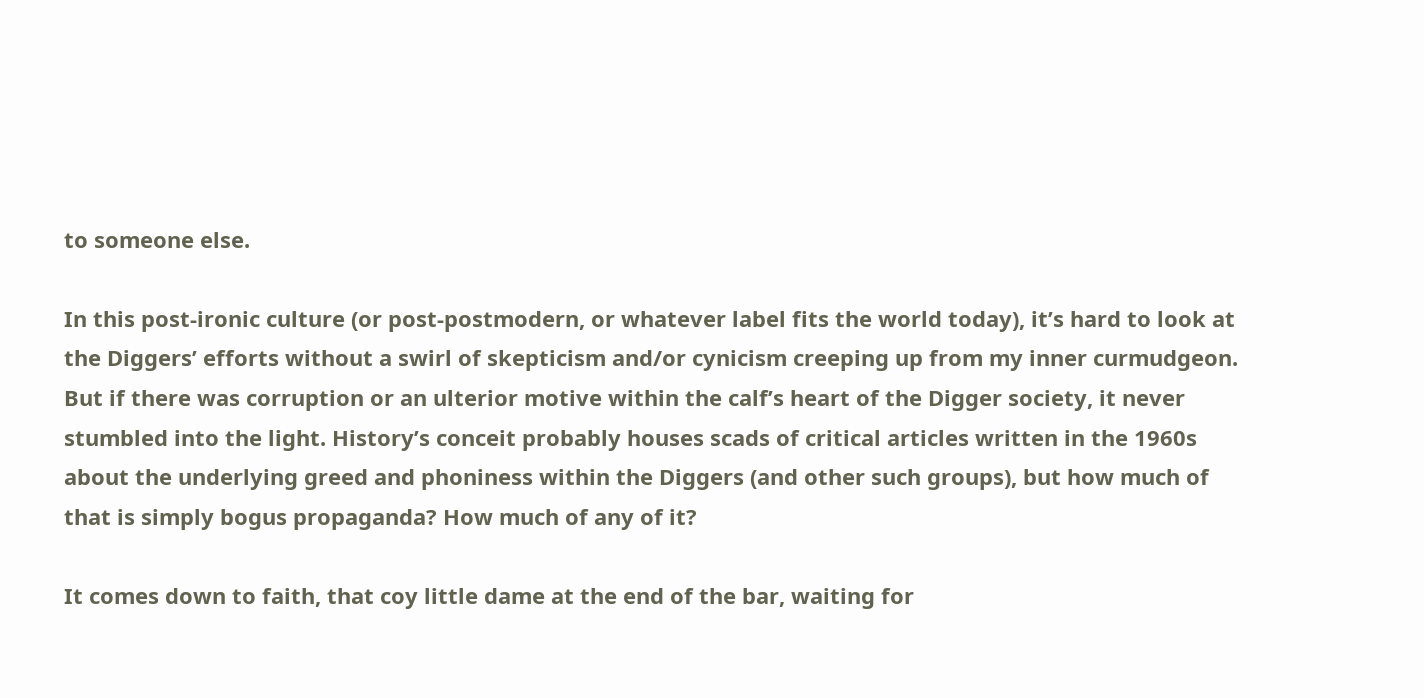to someone else.

In this post-ironic culture (or post-postmodern, or whatever label fits the world today), it’s hard to look at the Diggers’ efforts without a swirl of skepticism and/or cynicism creeping up from my inner curmudgeon. But if there was corruption or an ulterior motive within the calf’s heart of the Digger society, it never stumbled into the light. History’s conceit probably houses scads of critical articles written in the 1960s about the underlying greed and phoniness within the Diggers (and other such groups), but how much of that is simply bogus propaganda? How much of any of it?

It comes down to faith, that coy little dame at the end of the bar, waiting for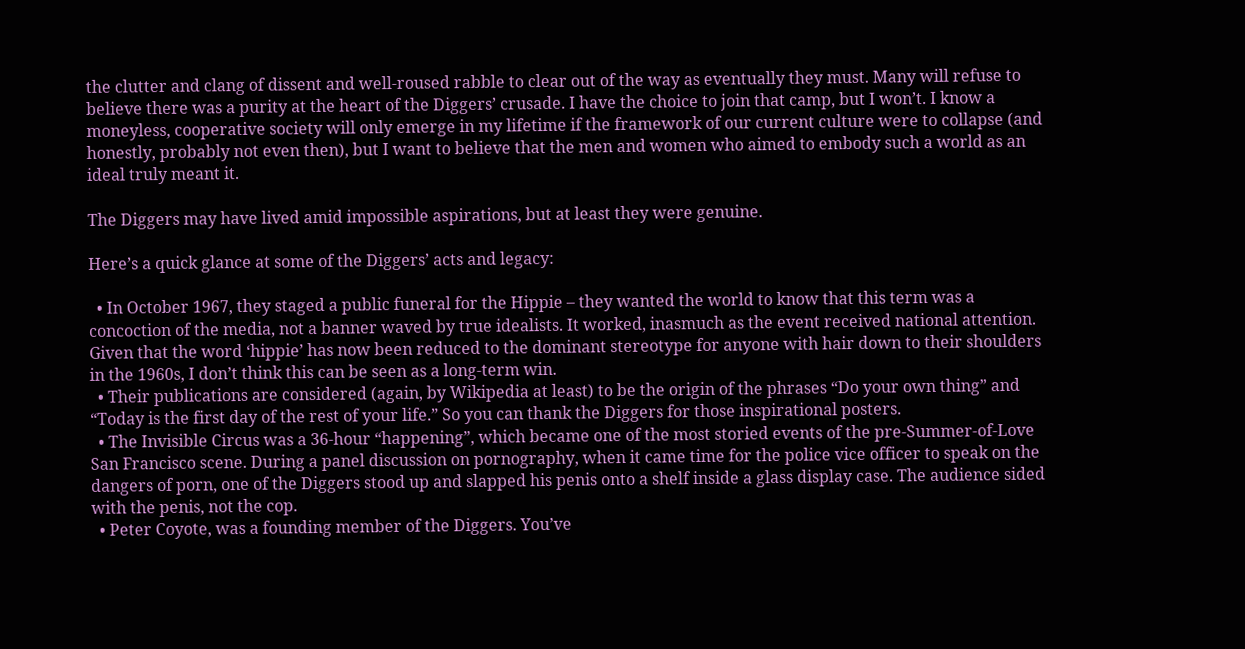the clutter and clang of dissent and well-roused rabble to clear out of the way as eventually they must. Many will refuse to believe there was a purity at the heart of the Diggers’ crusade. I have the choice to join that camp, but I won’t. I know a moneyless, cooperative society will only emerge in my lifetime if the framework of our current culture were to collapse (and honestly, probably not even then), but I want to believe that the men and women who aimed to embody such a world as an ideal truly meant it.

The Diggers may have lived amid impossible aspirations, but at least they were genuine.

Here’s a quick glance at some of the Diggers’ acts and legacy:

  • In October 1967, they staged a public funeral for the Hippie – they wanted the world to know that this term was a concoction of the media, not a banner waved by true idealists. It worked, inasmuch as the event received national attention. Given that the word ‘hippie’ has now been reduced to the dominant stereotype for anyone with hair down to their shoulders in the 1960s, I don’t think this can be seen as a long-term win.
  • Their publications are considered (again, by Wikipedia at least) to be the origin of the phrases “Do your own thing” and “Today is the first day of the rest of your life.” So you can thank the Diggers for those inspirational posters.
  • The Invisible Circus was a 36-hour “happening”, which became one of the most storied events of the pre-Summer-of-Love San Francisco scene. During a panel discussion on pornography, when it came time for the police vice officer to speak on the dangers of porn, one of the Diggers stood up and slapped his penis onto a shelf inside a glass display case. The audience sided with the penis, not the cop.
  • Peter Coyote, was a founding member of the Diggers. You’ve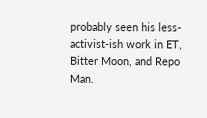probably seen his less-activist-ish work in ET, Bitter Moon, and Repo Man.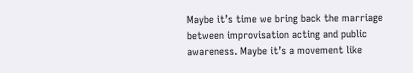Maybe it’s time we bring back the marriage between improvisation acting and public awareness. Maybe it’s a movement like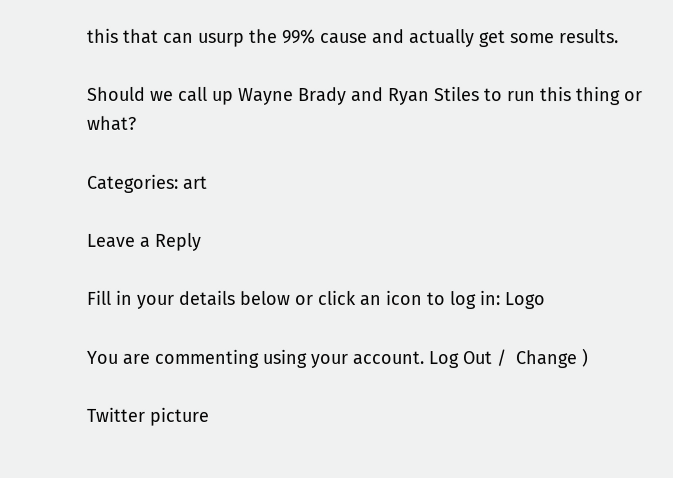this that can usurp the 99% cause and actually get some results.

Should we call up Wayne Brady and Ryan Stiles to run this thing or what?

Categories: art

Leave a Reply

Fill in your details below or click an icon to log in: Logo

You are commenting using your account. Log Out /  Change )

Twitter picture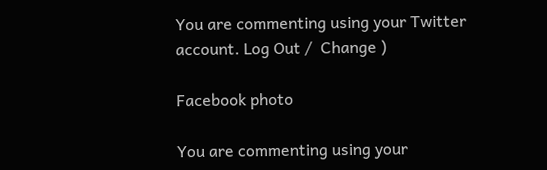You are commenting using your Twitter account. Log Out /  Change )

Facebook photo

You are commenting using your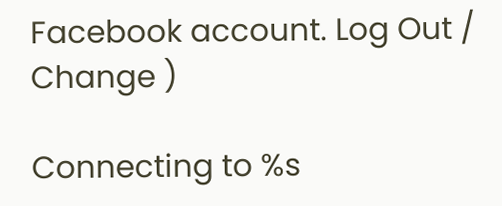Facebook account. Log Out /  Change )

Connecting to %s